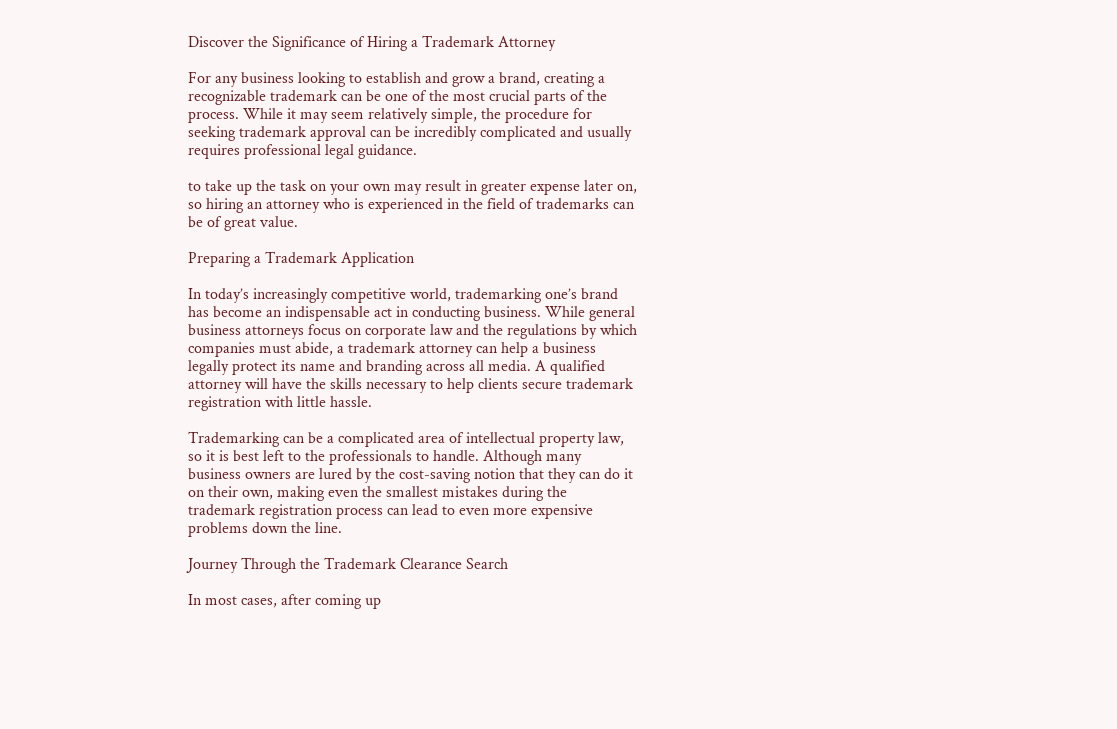Discover the Significance of Hiring a Trademark Attorney

For any business looking to establish and grow a brand, creating a recognizable trademark can be one of the most crucial parts of the process. While it may seem relatively simple, the procedure for seeking trademark approval can be incredibly complicated and usually requires professional legal guidance.

to take up the task on your own may result in greater expense later on, so hiring an attorney who is experienced in the field of trademarks can be of great value.

Preparing a Trademark Application

In today’s increasingly competitive world, trademarking one’s brand has become an indispensable act in conducting business. While general business attorneys focus on corporate law and the regulations by which companies must abide, a trademark attorney can help a business legally protect its name and branding across all media. A qualified attorney will have the skills necessary to help clients secure trademark registration with little hassle.

Trademarking can be a complicated area of intellectual property law, so it is best left to the professionals to handle. Although many business owners are lured by the cost-saving notion that they can do it on their own, making even the smallest mistakes during the trademark registration process can lead to even more expensive problems down the line.

Journey Through the Trademark Clearance Search

In most cases, after coming up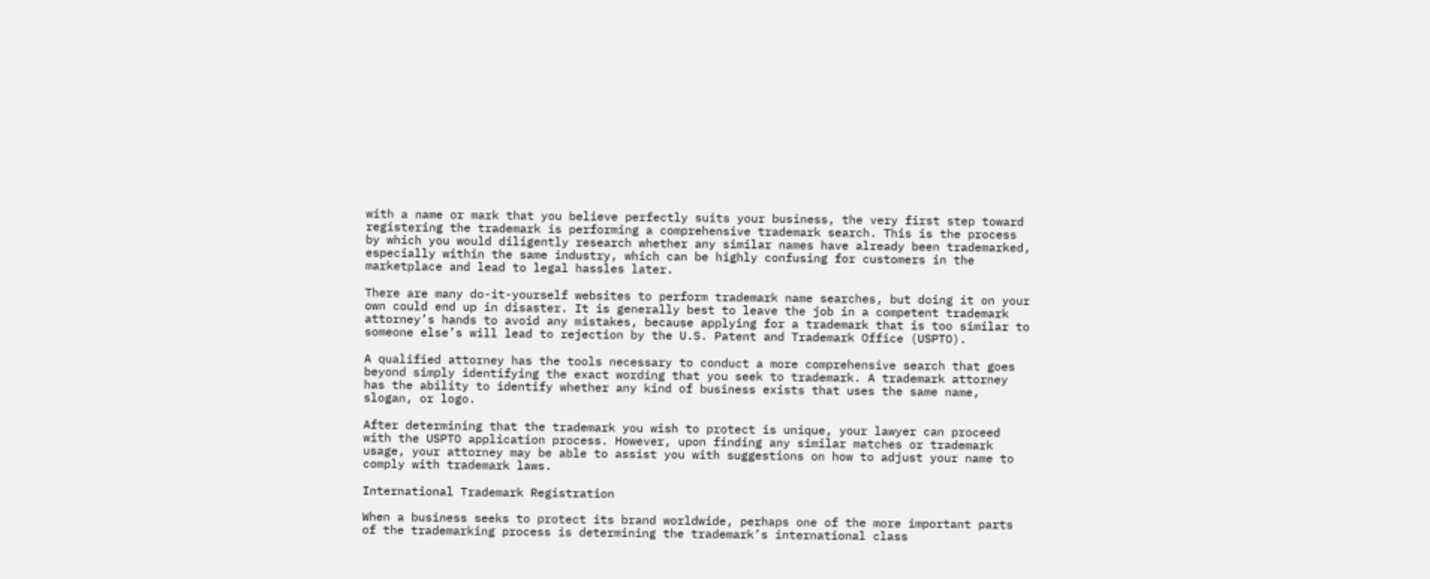with a name or mark that you believe perfectly suits your business, the very first step toward registering the trademark is performing a comprehensive trademark search. This is the process by which you would diligently research whether any similar names have already been trademarked, especially within the same industry, which can be highly confusing for customers in the marketplace and lead to legal hassles later.

There are many do-it-yourself websites to perform trademark name searches, but doing it on your own could end up in disaster. It is generally best to leave the job in a competent trademark attorney’s hands to avoid any mistakes, because applying for a trademark that is too similar to someone else’s will lead to rejection by the U.S. Patent and Trademark Office (USPTO).

A qualified attorney has the tools necessary to conduct a more comprehensive search that goes beyond simply identifying the exact wording that you seek to trademark. A trademark attorney has the ability to identify whether any kind of business exists that uses the same name, slogan, or logo.

After determining that the trademark you wish to protect is unique, your lawyer can proceed with the USPTO application process. However, upon finding any similar matches or trademark usage, your attorney may be able to assist you with suggestions on how to adjust your name to comply with trademark laws.

International Trademark Registration

When a business seeks to protect its brand worldwide, perhaps one of the more important parts of the trademarking process is determining the trademark’s international class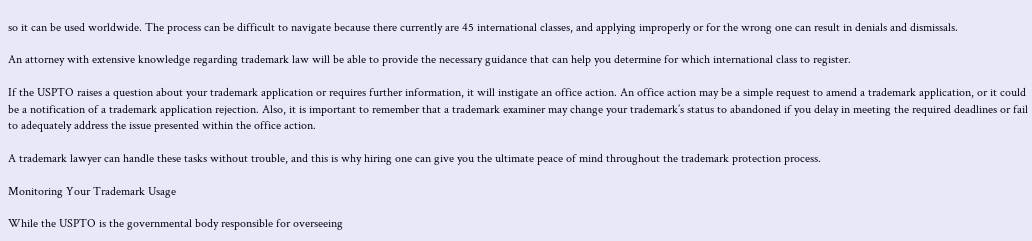so it can be used worldwide. The process can be difficult to navigate because there currently are 45 international classes, and applying improperly or for the wrong one can result in denials and dismissals.

An attorney with extensive knowledge regarding trademark law will be able to provide the necessary guidance that can help you determine for which international class to register.

If the USPTO raises a question about your trademark application or requires further information, it will instigate an office action. An office action may be a simple request to amend a trademark application, or it could be a notification of a trademark application rejection. Also, it is important to remember that a trademark examiner may change your trademark’s status to abandoned if you delay in meeting the required deadlines or fail to adequately address the issue presented within the office action.

A trademark lawyer can handle these tasks without trouble, and this is why hiring one can give you the ultimate peace of mind throughout the trademark protection process.

Monitoring Your Trademark Usage

While the USPTO is the governmental body responsible for overseeing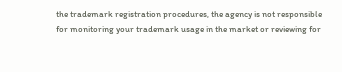the trademark registration procedures, the agency is not responsible for monitoring your trademark usage in the market or reviewing for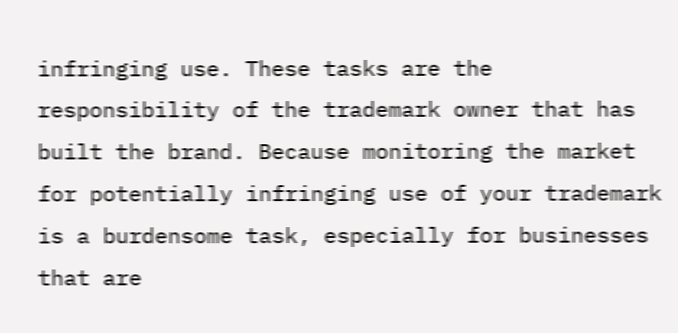infringing use. These tasks are the responsibility of the trademark owner that has built the brand. Because monitoring the market for potentially infringing use of your trademark is a burdensome task, especially for businesses that are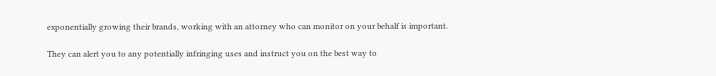exponentially growing their brands, working with an attorney who can monitor on your behalf is important.

They can alert you to any potentially infringing uses and instruct you on the best way to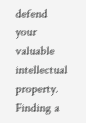defend your valuable intellectual property. Finding a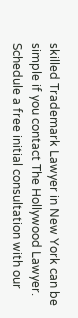skilled Trademark Lawyer in New York can be simple if you contact The Hollywood Lawyer. Schedule a free initial consultation with our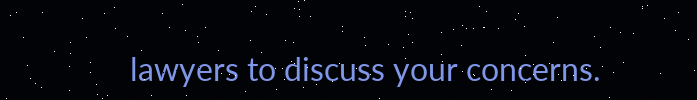lawyers to discuss your concerns.